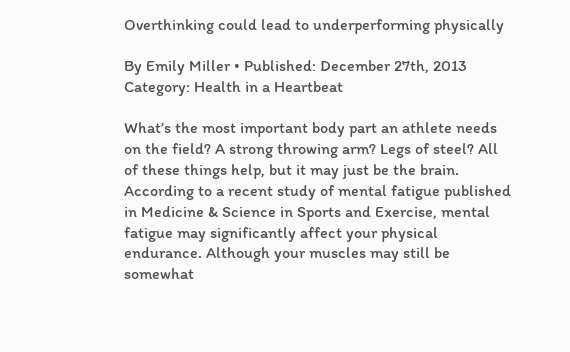Overthinking could lead to underperforming physically

By Emily Miller • Published: December 27th, 2013
Category: Health in a Heartbeat

What’s the most important body part an athlete needs on the field? A strong throwing arm? Legs of steel? All of these things help, but it may just be the brain. According to a recent study of mental fatigue published in Medicine & Science in Sports and Exercise, mental fatigue may significantly affect your physical endurance. Although your muscles may still be somewhat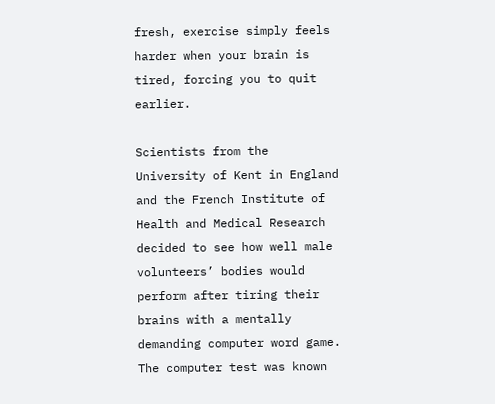fresh, exercise simply feels harder when your brain is tired, forcing you to quit earlier.

Scientists from the University of Kent in England and the French Institute of Health and Medical Research decided to see how well male volunteers’ bodies would perform after tiring their brains with a mentally demanding computer word game. The computer test was known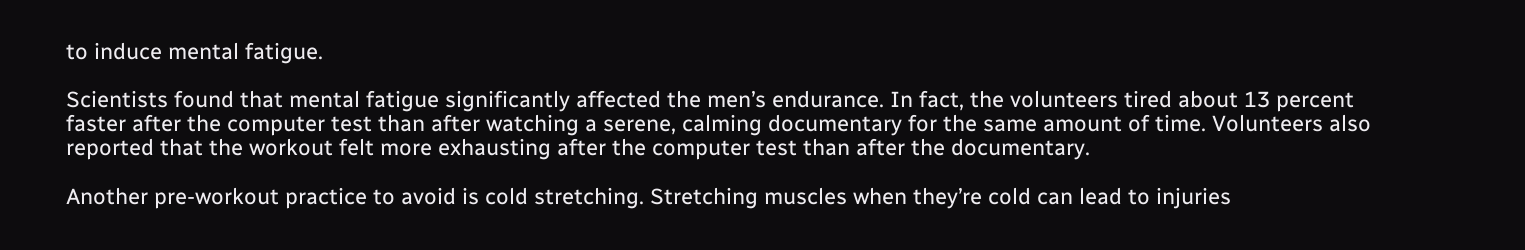to induce mental fatigue.

Scientists found that mental fatigue significantly affected the men’s endurance. In fact, the volunteers tired about 13 percent faster after the computer test than after watching a serene, calming documentary for the same amount of time. Volunteers also reported that the workout felt more exhausting after the computer test than after the documentary.

Another pre-workout practice to avoid is cold stretching. Stretching muscles when they’re cold can lead to injuries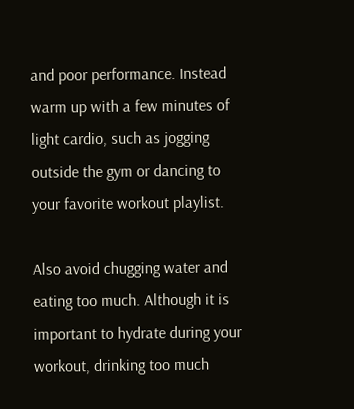and poor performance. Instead warm up with a few minutes of light cardio, such as jogging outside the gym or dancing to your favorite workout playlist.

Also avoid chugging water and eating too much. Although it is important to hydrate during your workout, drinking too much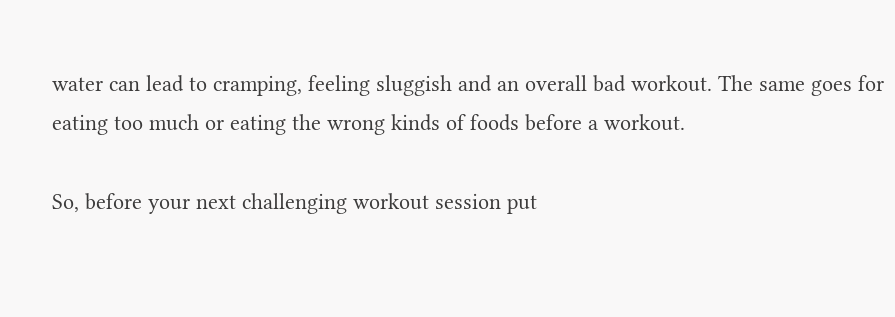water can lead to cramping, feeling sluggish and an overall bad workout. The same goes for eating too much or eating the wrong kinds of foods before a workout.

So, before your next challenging workout session put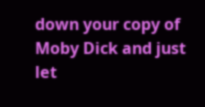down your copy of Moby Dick and just let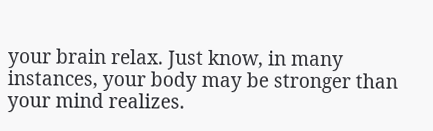your brain relax. Just know, in many instances, your body may be stronger than your mind realizes.